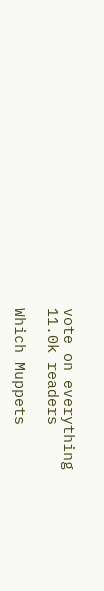vote on everything
11.0k readers

Which Muppets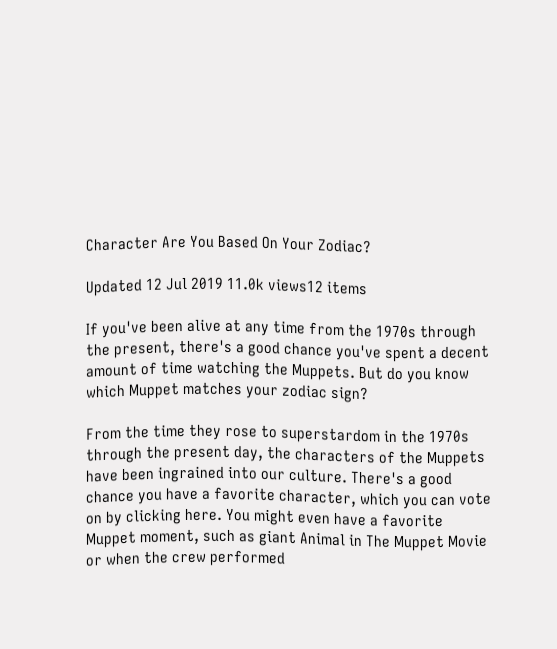Character Are You Based On Your Zodiac?

Updated 12 Jul 2019 11.0k views12 items

If you've been alive at any time from the 1970s through the present, there's a good chance you've spent a decent amount of time watching the Muppets. But do you know which Muppet matches your zodiac sign?

From the time they rose to superstardom in the 1970s through the present day, the characters of the Muppets have been ingrained into our culture. There's a good chance you have a favorite character, which you can vote on by clicking here. You might even have a favorite Muppet moment, such as giant Animal in The Muppet Movie or when the crew performed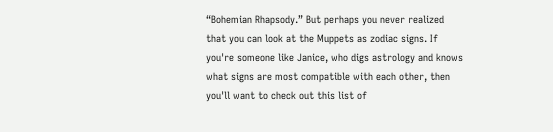“Bohemian Rhapsody.” But perhaps you never realized that you can look at the Muppets as zodiac signs. If you're someone like Janice, who digs astrology and knows what signs are most compatible with each other, then you'll want to check out this list of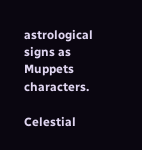astrological signs as Muppets characters.

Celestial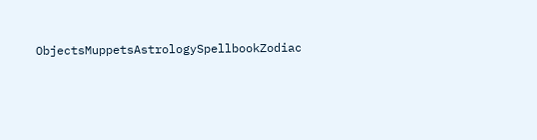ObjectsMuppetsAstrologySpellbookZodiac